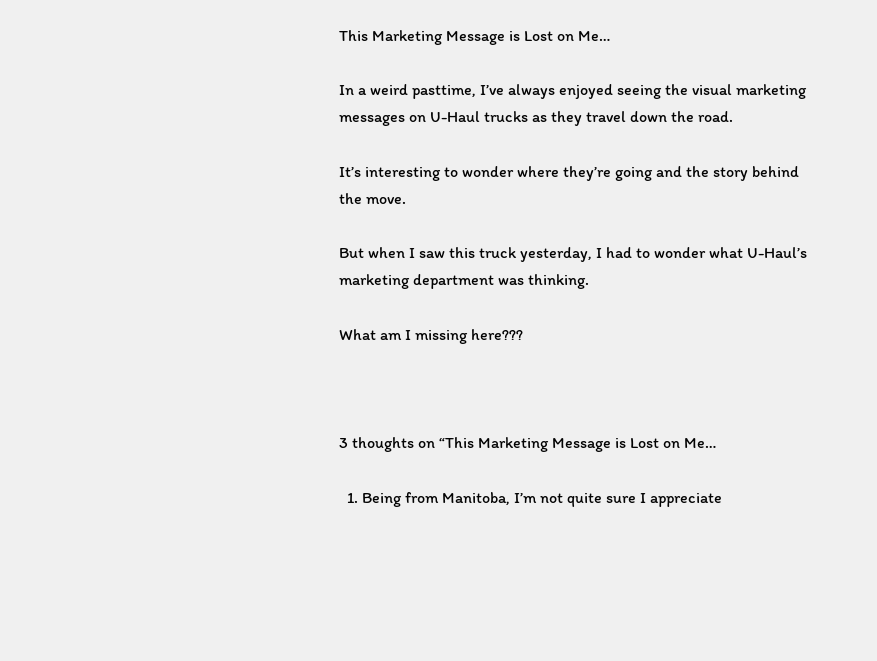This Marketing Message is Lost on Me…

In a weird pasttime, I’ve always enjoyed seeing the visual marketing messages on U-Haul trucks as they travel down the road.

It’s interesting to wonder where they’re going and the story behind the move.

But when I saw this truck yesterday, I had to wonder what U-Haul’s marketing department was thinking.

What am I missing here???



3 thoughts on “This Marketing Message is Lost on Me…

  1. Being from Manitoba, I’m not quite sure I appreciate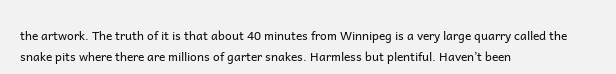the artwork. The truth of it is that about 40 minutes from Winnipeg is a very large quarry called the snake pits where there are millions of garter snakes. Harmless but plentiful. Haven’t been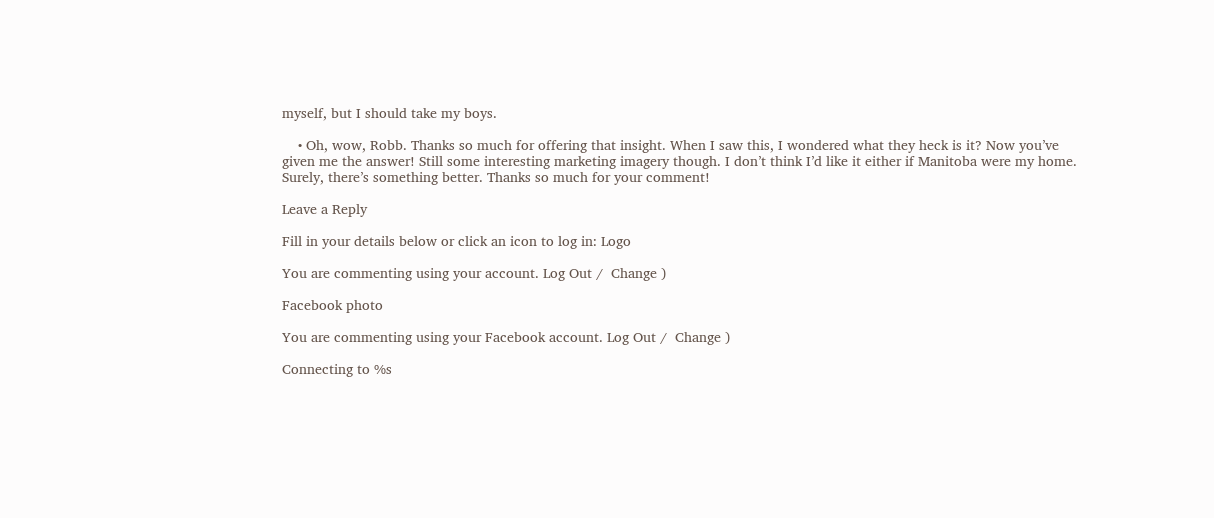myself, but I should take my boys.

    • Oh, wow, Robb. Thanks so much for offering that insight. When I saw this, I wondered what they heck is it? Now you’ve given me the answer! Still some interesting marketing imagery though. I don’t think I’d like it either if Manitoba were my home. Surely, there’s something better. Thanks so much for your comment!

Leave a Reply

Fill in your details below or click an icon to log in: Logo

You are commenting using your account. Log Out /  Change )

Facebook photo

You are commenting using your Facebook account. Log Out /  Change )

Connecting to %s